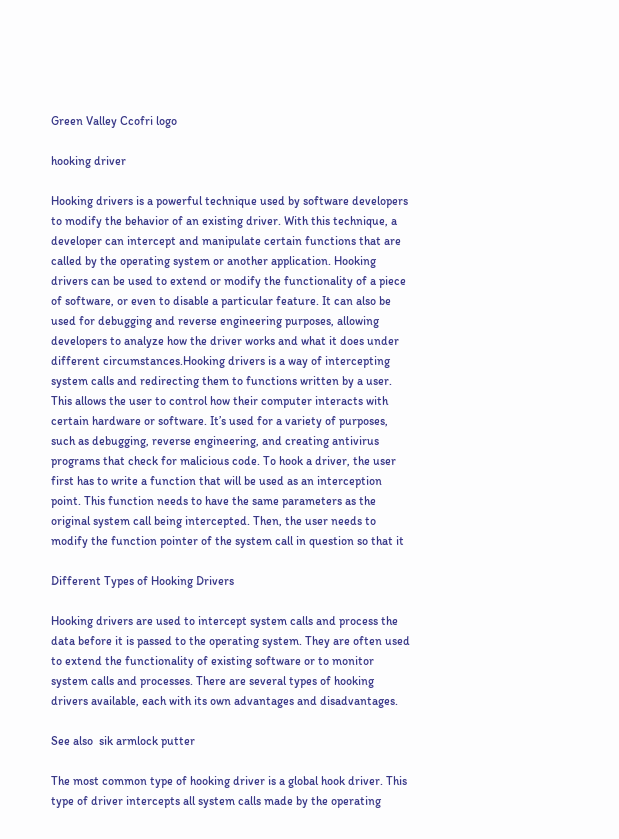Green Valley Ccofri logo

hooking driver

Hooking drivers is a powerful technique used by software developers to modify the behavior of an existing driver. With this technique, a developer can intercept and manipulate certain functions that are called by the operating system or another application. Hooking drivers can be used to extend or modify the functionality of a piece of software, or even to disable a particular feature. It can also be used for debugging and reverse engineering purposes, allowing developers to analyze how the driver works and what it does under different circumstances.Hooking drivers is a way of intercepting system calls and redirecting them to functions written by a user. This allows the user to control how their computer interacts with certain hardware or software. It’s used for a variety of purposes, such as debugging, reverse engineering, and creating antivirus programs that check for malicious code. To hook a driver, the user first has to write a function that will be used as an interception point. This function needs to have the same parameters as the original system call being intercepted. Then, the user needs to modify the function pointer of the system call in question so that it

Different Types of Hooking Drivers

Hooking drivers are used to intercept system calls and process the data before it is passed to the operating system. They are often used to extend the functionality of existing software or to monitor system calls and processes. There are several types of hooking drivers available, each with its own advantages and disadvantages.

See also  sik armlock putter

The most common type of hooking driver is a global hook driver. This type of driver intercepts all system calls made by the operating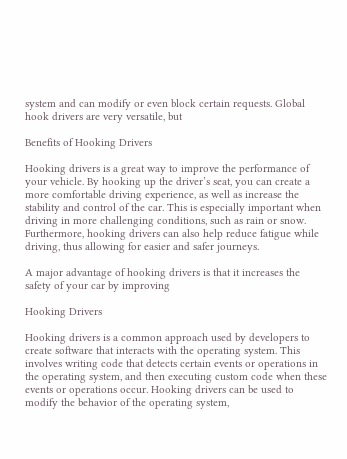system and can modify or even block certain requests. Global hook drivers are very versatile, but

Benefits of Hooking Drivers

Hooking drivers is a great way to improve the performance of your vehicle. By hooking up the driver’s seat, you can create a more comfortable driving experience, as well as increase the stability and control of the car. This is especially important when driving in more challenging conditions, such as rain or snow. Furthermore, hooking drivers can also help reduce fatigue while driving, thus allowing for easier and safer journeys.

A major advantage of hooking drivers is that it increases the safety of your car by improving

Hooking Drivers

Hooking drivers is a common approach used by developers to create software that interacts with the operating system. This involves writing code that detects certain events or operations in the operating system, and then executing custom code when these events or operations occur. Hooking drivers can be used to modify the behavior of the operating system,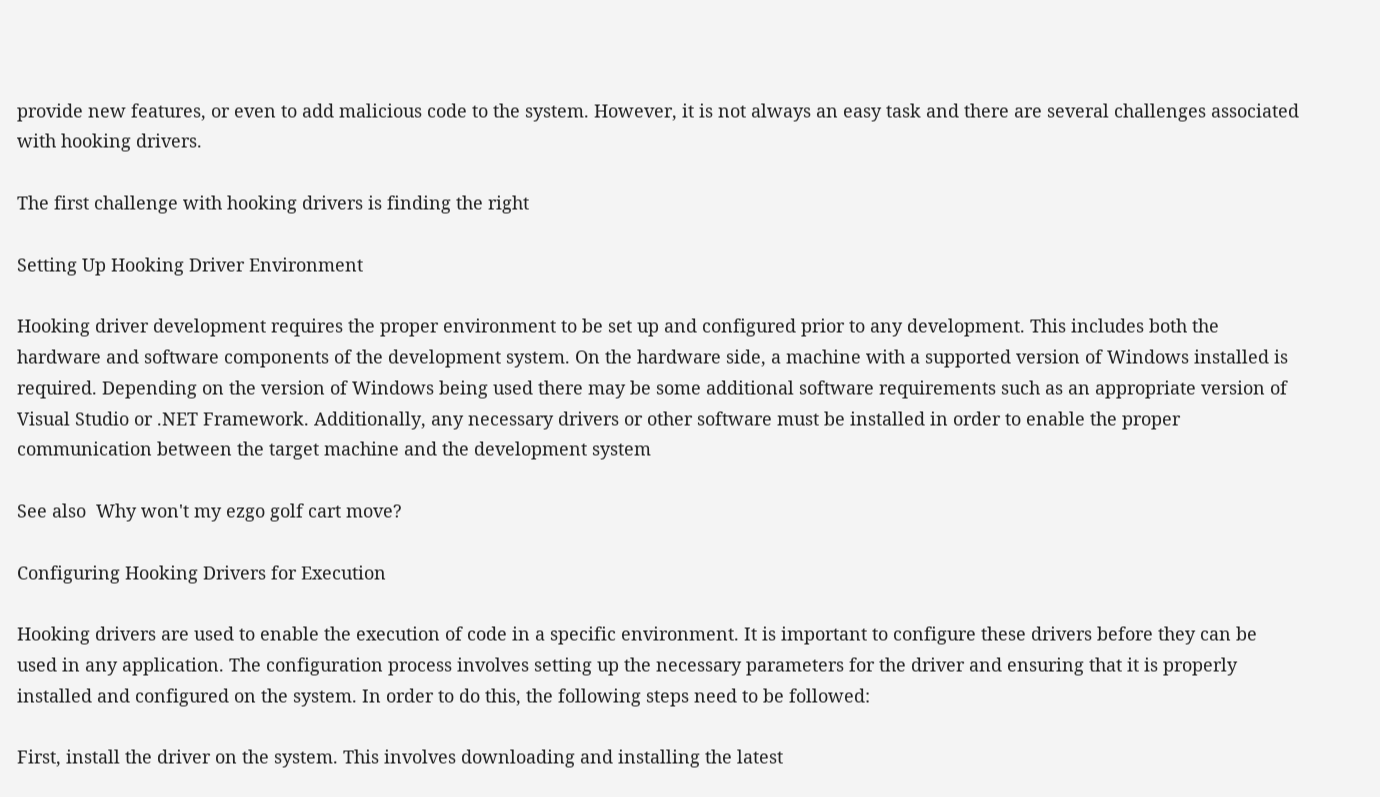provide new features, or even to add malicious code to the system. However, it is not always an easy task and there are several challenges associated with hooking drivers.

The first challenge with hooking drivers is finding the right

Setting Up Hooking Driver Environment

Hooking driver development requires the proper environment to be set up and configured prior to any development. This includes both the hardware and software components of the development system. On the hardware side, a machine with a supported version of Windows installed is required. Depending on the version of Windows being used there may be some additional software requirements such as an appropriate version of Visual Studio or .NET Framework. Additionally, any necessary drivers or other software must be installed in order to enable the proper communication between the target machine and the development system

See also  Why won't my ezgo golf cart move?

Configuring Hooking Drivers for Execution

Hooking drivers are used to enable the execution of code in a specific environment. It is important to configure these drivers before they can be used in any application. The configuration process involves setting up the necessary parameters for the driver and ensuring that it is properly installed and configured on the system. In order to do this, the following steps need to be followed:

First, install the driver on the system. This involves downloading and installing the latest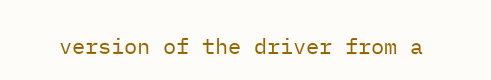version of the driver from a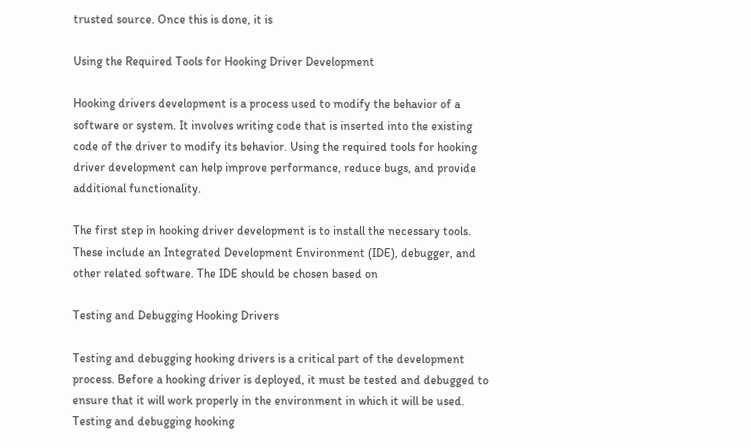trusted source. Once this is done, it is

Using the Required Tools for Hooking Driver Development

Hooking drivers development is a process used to modify the behavior of a software or system. It involves writing code that is inserted into the existing code of the driver to modify its behavior. Using the required tools for hooking driver development can help improve performance, reduce bugs, and provide additional functionality.

The first step in hooking driver development is to install the necessary tools. These include an Integrated Development Environment (IDE), debugger, and other related software. The IDE should be chosen based on

Testing and Debugging Hooking Drivers

Testing and debugging hooking drivers is a critical part of the development process. Before a hooking driver is deployed, it must be tested and debugged to ensure that it will work properly in the environment in which it will be used. Testing and debugging hooking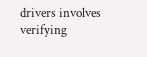drivers involves verifying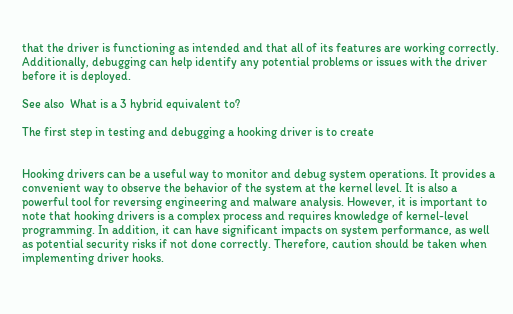that the driver is functioning as intended and that all of its features are working correctly. Additionally, debugging can help identify any potential problems or issues with the driver before it is deployed.

See also  What is a 3 hybrid equivalent to?

The first step in testing and debugging a hooking driver is to create


Hooking drivers can be a useful way to monitor and debug system operations. It provides a convenient way to observe the behavior of the system at the kernel level. It is also a powerful tool for reversing engineering and malware analysis. However, it is important to note that hooking drivers is a complex process and requires knowledge of kernel-level programming. In addition, it can have significant impacts on system performance, as well as potential security risks if not done correctly. Therefore, caution should be taken when implementing driver hooks.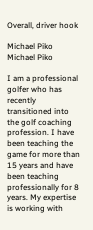Overall, driver hook

Michael Piko
Michael Piko

I am a professional golfer who has recently transitioned into the golf coaching profession. I have been teaching the game for more than 15 years and have been teaching professionally for 8 years. My expertise is working with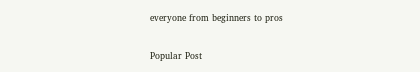everyone from beginners to pros

Popular Post